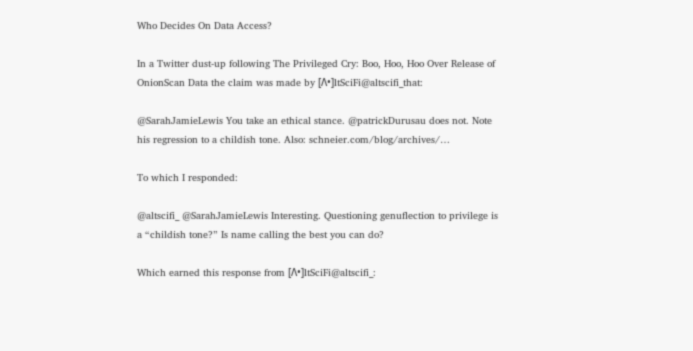Who Decides On Data Access?

In a Twitter dust-up following The Privileged Cry: Boo, Hoo, Hoo Over Release of OnionScan Data the claim was made by [Λ•]ltSciFi@altscifi_that:

@SarahJamieLewis You take an ethical stance. @patrickDurusau does not. Note his regression to a childish tone. Also: schneier.com/blog/archives/…

To which I responded:

@altscifi_ @SarahJamieLewis Interesting. Questioning genuflection to privilege is a “childish tone?” Is name calling the best you can do?

Which earned this response from [Λ•]ltSciFi@altscifi_: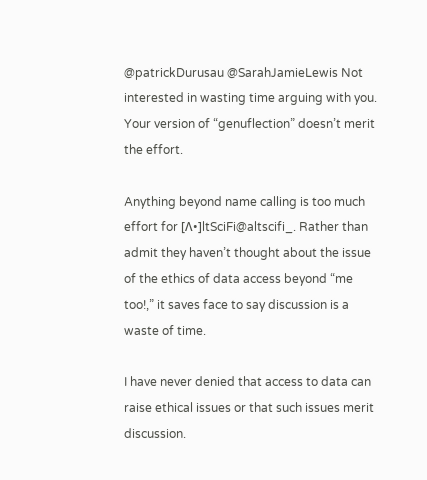@patrickDurusau @SarahJamieLewis Not interested in wasting time arguing with you. Your version of “genuflection” doesn’t merit the effort.

Anything beyond name calling is too much effort for [Λ•]ltSciFi@altscifi_. Rather than admit they haven’t thought about the issue of the ethics of data access beyond “me too!,” it saves face to say discussion is a waste of time.

I have never denied that access to data can raise ethical issues or that such issues merit discussion.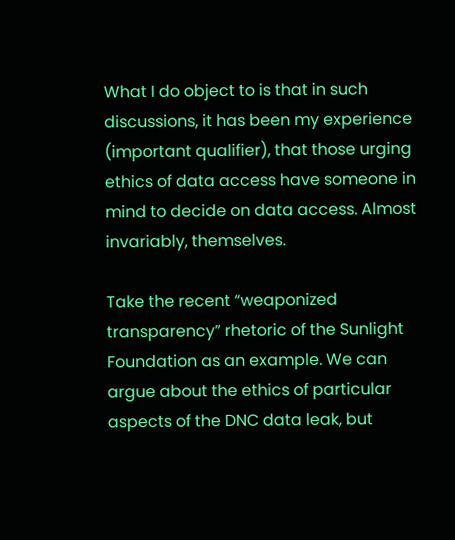What I do object to is that in such discussions, it has been my experience (important qualifier), that those urging ethics of data access have someone in mind to decide on data access. Almost invariably, themselves.

Take the recent “weaponized transparency” rhetoric of the Sunlight Foundation as an example. We can argue about the ethics of particular aspects of the DNC data leak, but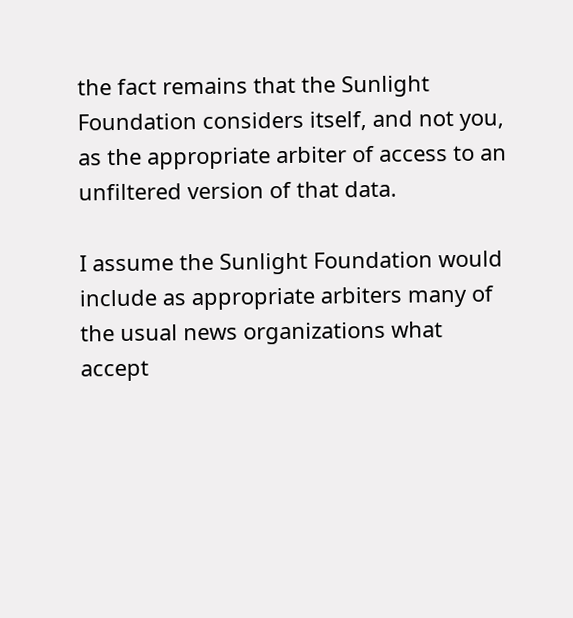the fact remains that the Sunlight Foundation considers itself, and not you, as the appropriate arbiter of access to an unfiltered version of that data.

I assume the Sunlight Foundation would include as appropriate arbiters many of the usual news organizations what accept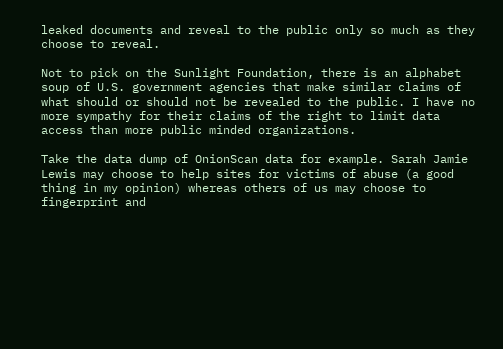leaked documents and reveal to the public only so much as they choose to reveal.

Not to pick on the Sunlight Foundation, there is an alphabet soup of U.S. government agencies that make similar claims of what should or should not be revealed to the public. I have no more sympathy for their claims of the right to limit data access than more public minded organizations.

Take the data dump of OnionScan data for example. Sarah Jamie Lewis may choose to help sites for victims of abuse (a good thing in my opinion) whereas others of us may choose to fingerprint and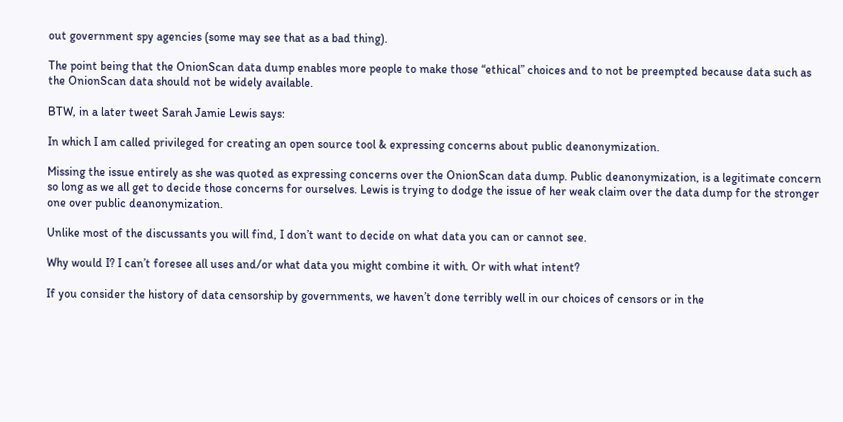out government spy agencies (some may see that as a bad thing).

The point being that the OnionScan data dump enables more people to make those “ethical” choices and to not be preempted because data such as the OnionScan data should not be widely available.

BTW, in a later tweet Sarah Jamie Lewis says:

In which I am called privileged for creating an open source tool & expressing concerns about public deanonymization.

Missing the issue entirely as she was quoted as expressing concerns over the OnionScan data dump. Public deanonymization, is a legitimate concern so long as we all get to decide those concerns for ourselves. Lewis is trying to dodge the issue of her weak claim over the data dump for the stronger one over public deanonymization.

Unlike most of the discussants you will find, I don’t want to decide on what data you can or cannot see.

Why would I? I can’t foresee all uses and/or what data you might combine it with. Or with what intent?

If you consider the history of data censorship by governments, we haven’t done terribly well in our choices of censors or in the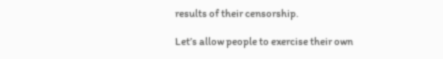results of their censorship.

Let’s allow people to exercise their own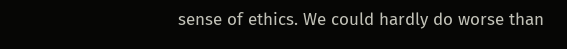sense of ethics. We could hardly do worse than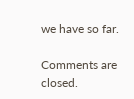we have so far.

Comments are closed.